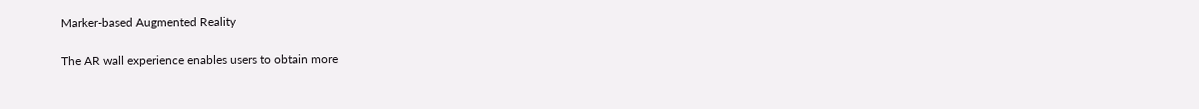Marker-based Augmented Reality

The AR wall experience enables users to obtain more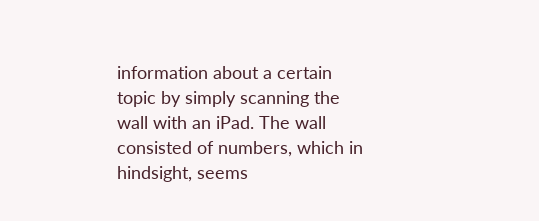information about a certain topic by simply scanning the wall with an iPad. The wall consisted of numbers, which in hindsight, seems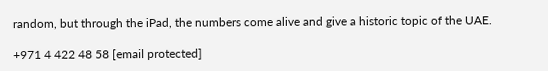random, but through the iPad, the numbers come alive and give a historic topic of the UAE.

+971 4 422 48 58 [email protected]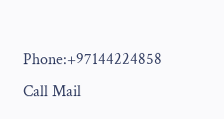Phone:+97144224858 Call Mail